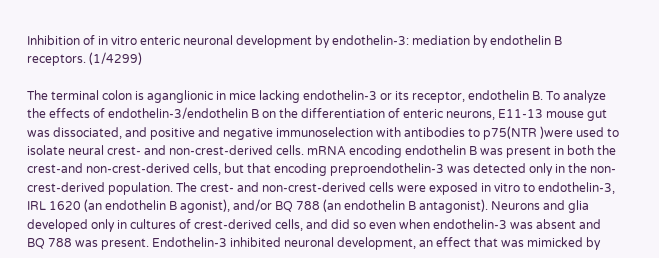Inhibition of in vitro enteric neuronal development by endothelin-3: mediation by endothelin B receptors. (1/4299)

The terminal colon is aganglionic in mice lacking endothelin-3 or its receptor, endothelin B. To analyze the effects of endothelin-3/endothelin B on the differentiation of enteric neurons, E11-13 mouse gut was dissociated, and positive and negative immunoselection with antibodies to p75(NTR )were used to isolate neural crest- and non-crest-derived cells. mRNA encoding endothelin B was present in both the crest-and non-crest-derived cells, but that encoding preproendothelin-3 was detected only in the non-crest-derived population. The crest- and non-crest-derived cells were exposed in vitro to endothelin-3, IRL 1620 (an endothelin B agonist), and/or BQ 788 (an endothelin B antagonist). Neurons and glia developed only in cultures of crest-derived cells, and did so even when endothelin-3 was absent and BQ 788 was present. Endothelin-3 inhibited neuronal development, an effect that was mimicked by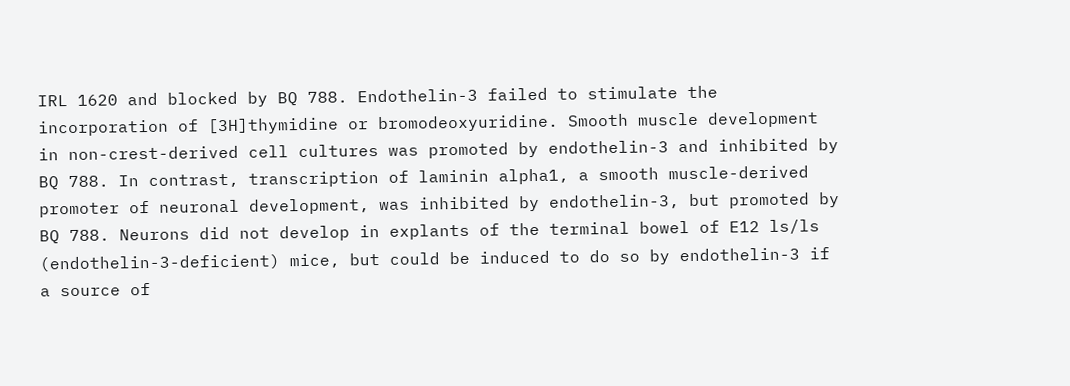IRL 1620 and blocked by BQ 788. Endothelin-3 failed to stimulate the incorporation of [3H]thymidine or bromodeoxyuridine. Smooth muscle development in non-crest-derived cell cultures was promoted by endothelin-3 and inhibited by BQ 788. In contrast, transcription of laminin alpha1, a smooth muscle-derived promoter of neuronal development, was inhibited by endothelin-3, but promoted by BQ 788. Neurons did not develop in explants of the terminal bowel of E12 ls/ls (endothelin-3-deficient) mice, but could be induced to do so by endothelin-3 if a source of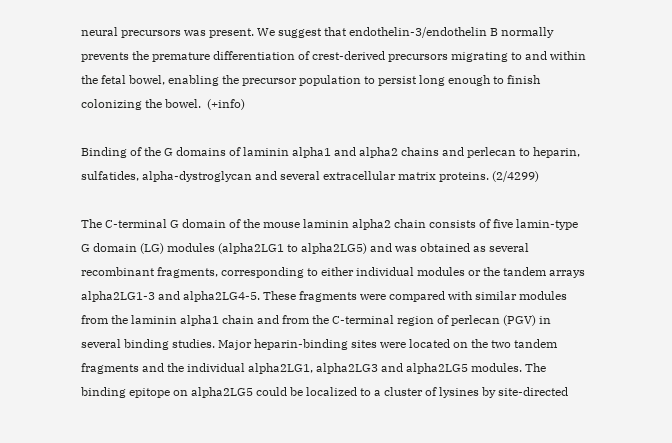neural precursors was present. We suggest that endothelin-3/endothelin B normally prevents the premature differentiation of crest-derived precursors migrating to and within the fetal bowel, enabling the precursor population to persist long enough to finish colonizing the bowel.  (+info)

Binding of the G domains of laminin alpha1 and alpha2 chains and perlecan to heparin, sulfatides, alpha-dystroglycan and several extracellular matrix proteins. (2/4299)

The C-terminal G domain of the mouse laminin alpha2 chain consists of five lamin-type G domain (LG) modules (alpha2LG1 to alpha2LG5) and was obtained as several recombinant fragments, corresponding to either individual modules or the tandem arrays alpha2LG1-3 and alpha2LG4-5. These fragments were compared with similar modules from the laminin alpha1 chain and from the C-terminal region of perlecan (PGV) in several binding studies. Major heparin-binding sites were located on the two tandem fragments and the individual alpha2LG1, alpha2LG3 and alpha2LG5 modules. The binding epitope on alpha2LG5 could be localized to a cluster of lysines by site-directed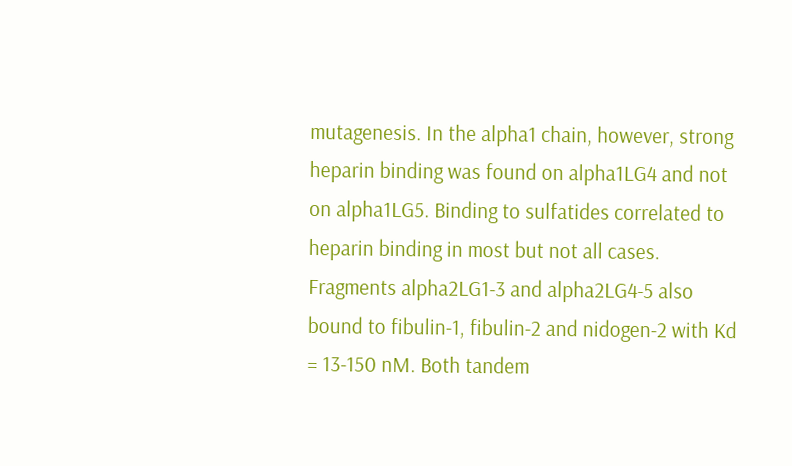mutagenesis. In the alpha1 chain, however, strong heparin binding was found on alpha1LG4 and not on alpha1LG5. Binding to sulfatides correlated to heparin binding in most but not all cases. Fragments alpha2LG1-3 and alpha2LG4-5 also bound to fibulin-1, fibulin-2 and nidogen-2 with Kd = 13-150 nM. Both tandem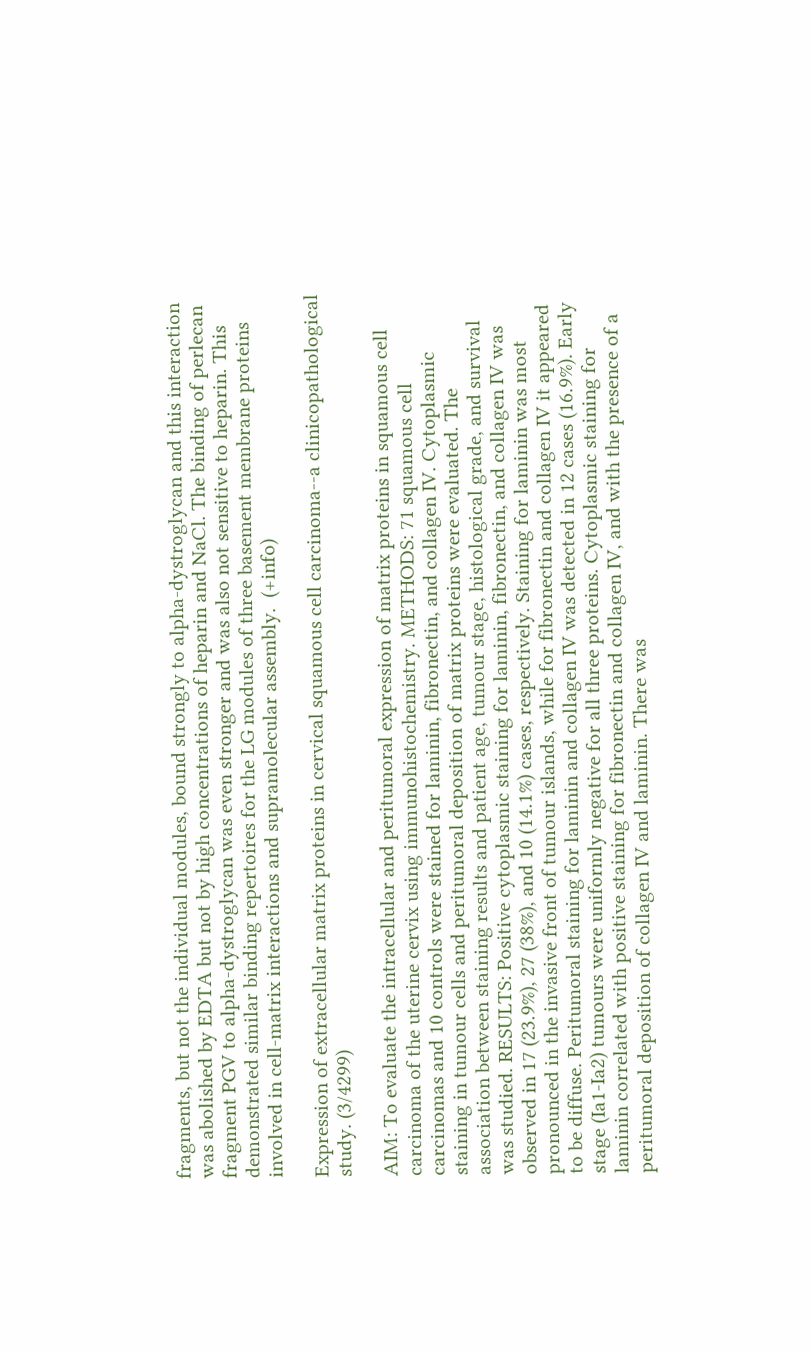fragments, but not the individual modules, bound strongly to alpha-dystroglycan and this interaction was abolished by EDTA but not by high concentrations of heparin and NaCl. The binding of perlecan fragment PGV to alpha-dystroglycan was even stronger and was also not sensitive to heparin. This demonstrated similar binding repertoires for the LG modules of three basement membrane proteins involved in cell-matrix interactions and supramolecular assembly.  (+info)

Expression of extracellular matrix proteins in cervical squamous cell carcinoma--a clinicopathological study. (3/4299)

AIM: To evaluate the intracellular and peritumoral expression of matrix proteins in squamous cell carcinoma of the uterine cervix using immunohistochemistry. METHODS: 71 squamous cell carcinomas and 10 controls were stained for laminin, fibronectin, and collagen IV. Cytoplasmic staining in tumour cells and peritumoral deposition of matrix proteins were evaluated. The association between staining results and patient age, tumour stage, histological grade, and survival was studied. RESULTS: Positive cytoplasmic staining for laminin, fibronectin, and collagen IV was observed in 17 (23.9%), 27 (38%), and 10 (14.1%) cases, respectively. Staining for laminin was most pronounced in the invasive front of tumour islands, while for fibronectin and collagen IV it appeared to be diffuse. Peritumoral staining for laminin and collagen IV was detected in 12 cases (16.9%). Early stage (Ia1-Ia2) tumours were uniformly negative for all three proteins. Cytoplasmic staining for laminin correlated with positive staining for fibronectin and collagen IV, and with the presence of a peritumoral deposition of collagen IV and laminin. There was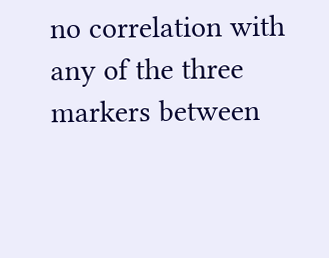no correlation with any of the three markers between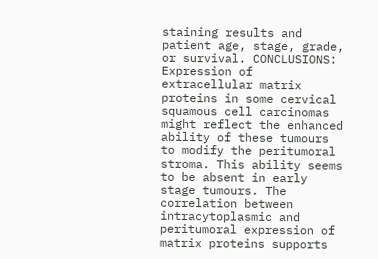staining results and patient age, stage, grade, or survival. CONCLUSIONS: Expression of extracellular matrix proteins in some cervical squamous cell carcinomas might reflect the enhanced ability of these tumours to modify the peritumoral stroma. This ability seems to be absent in early stage tumours. The correlation between intracytoplasmic and peritumoral expression of matrix proteins supports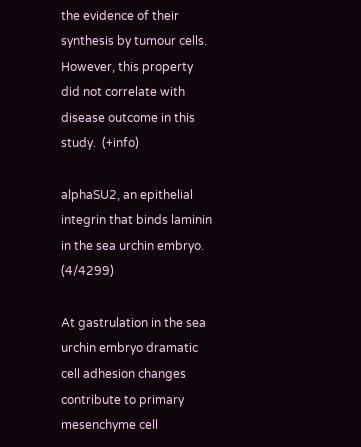the evidence of their synthesis by tumour cells. However, this property did not correlate with disease outcome in this study.  (+info)

alphaSU2, an epithelial integrin that binds laminin in the sea urchin embryo. (4/4299)

At gastrulation in the sea urchin embryo dramatic cell adhesion changes contribute to primary mesenchyme cell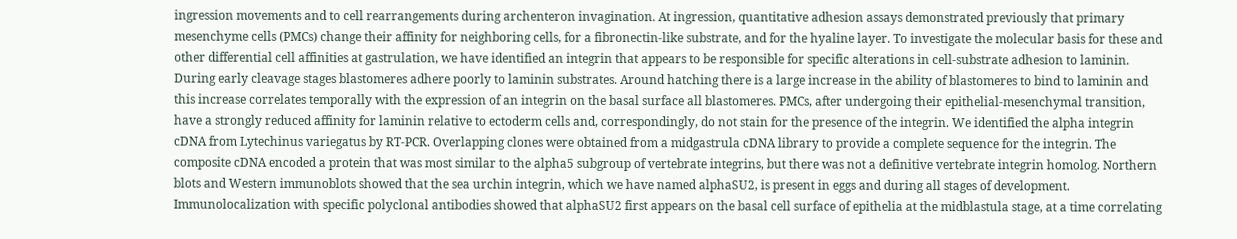ingression movements and to cell rearrangements during archenteron invagination. At ingression, quantitative adhesion assays demonstrated previously that primary mesenchyme cells (PMCs) change their affinity for neighboring cells, for a fibronectin-like substrate, and for the hyaline layer. To investigate the molecular basis for these and other differential cell affinities at gastrulation, we have identified an integrin that appears to be responsible for specific alterations in cell-substrate adhesion to laminin. During early cleavage stages blastomeres adhere poorly to laminin substrates. Around hatching there is a large increase in the ability of blastomeres to bind to laminin and this increase correlates temporally with the expression of an integrin on the basal surface all blastomeres. PMCs, after undergoing their epithelial-mesenchymal transition, have a strongly reduced affinity for laminin relative to ectoderm cells and, correspondingly, do not stain for the presence of the integrin. We identified the alpha integrin cDNA from Lytechinus variegatus by RT-PCR. Overlapping clones were obtained from a midgastrula cDNA library to provide a complete sequence for the integrin. The composite cDNA encoded a protein that was most similar to the alpha5 subgroup of vertebrate integrins, but there was not a definitive vertebrate integrin homolog. Northern blots and Western immunoblots showed that the sea urchin integrin, which we have named alphaSU2, is present in eggs and during all stages of development. Immunolocalization with specific polyclonal antibodies showed that alphaSU2 first appears on the basal cell surface of epithelia at the midblastula stage, at a time correlating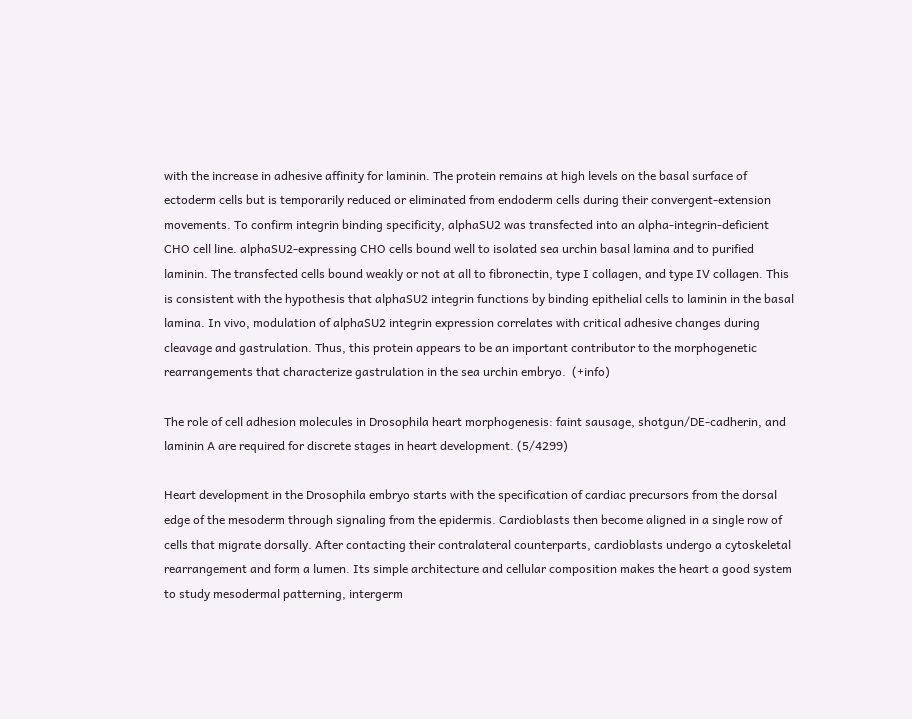with the increase in adhesive affinity for laminin. The protein remains at high levels on the basal surface of ectoderm cells but is temporarily reduced or eliminated from endoderm cells during their convergent-extension movements. To confirm integrin binding specificity, alphaSU2 was transfected into an alpha-integrin-deficient CHO cell line. alphaSU2-expressing CHO cells bound well to isolated sea urchin basal lamina and to purified laminin. The transfected cells bound weakly or not at all to fibronectin, type I collagen, and type IV collagen. This is consistent with the hypothesis that alphaSU2 integrin functions by binding epithelial cells to laminin in the basal lamina. In vivo, modulation of alphaSU2 integrin expression correlates with critical adhesive changes during cleavage and gastrulation. Thus, this protein appears to be an important contributor to the morphogenetic rearrangements that characterize gastrulation in the sea urchin embryo.  (+info)

The role of cell adhesion molecules in Drosophila heart morphogenesis: faint sausage, shotgun/DE-cadherin, and laminin A are required for discrete stages in heart development. (5/4299)

Heart development in the Drosophila embryo starts with the specification of cardiac precursors from the dorsal edge of the mesoderm through signaling from the epidermis. Cardioblasts then become aligned in a single row of cells that migrate dorsally. After contacting their contralateral counterparts, cardioblasts undergo a cytoskeletal rearrangement and form a lumen. Its simple architecture and cellular composition makes the heart a good system to study mesodermal patterning, intergerm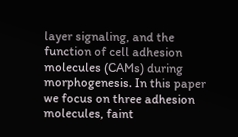layer signaling, and the function of cell adhesion molecules (CAMs) during morphogenesis. In this paper we focus on three adhesion molecules, faint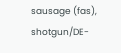sausage (fas), shotgun/DE-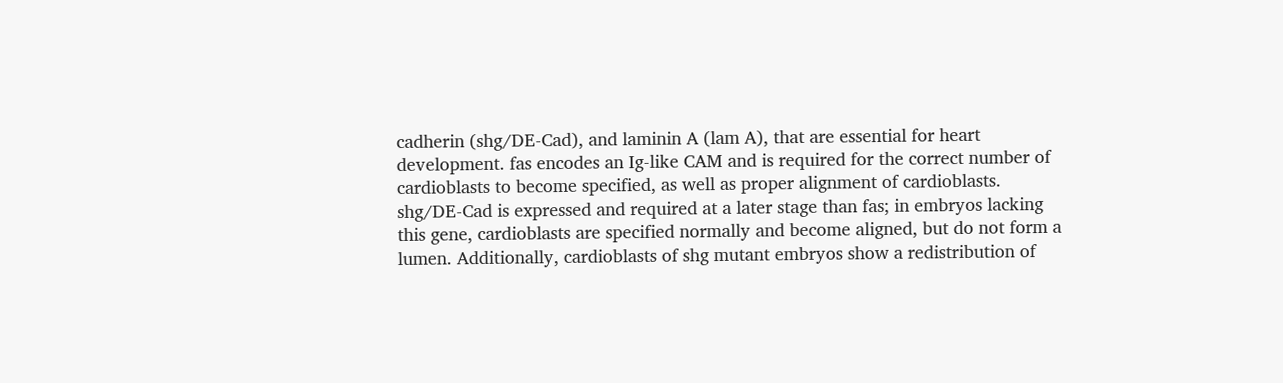cadherin (shg/DE-Cad), and laminin A (lam A), that are essential for heart development. fas encodes an Ig-like CAM and is required for the correct number of cardioblasts to become specified, as well as proper alignment of cardioblasts. shg/DE-Cad is expressed and required at a later stage than fas; in embryos lacking this gene, cardioblasts are specified normally and become aligned, but do not form a lumen. Additionally, cardioblasts of shg mutant embryos show a redistribution of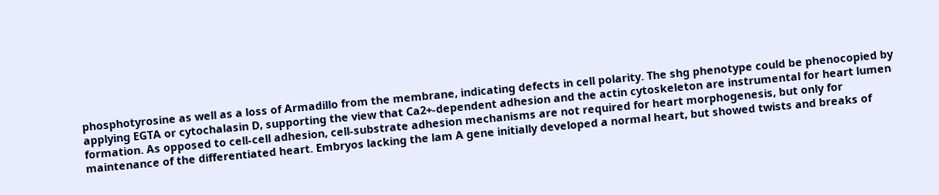phosphotyrosine as well as a loss of Armadillo from the membrane, indicating defects in cell polarity. The shg phenotype could be phenocopied by applying EGTA or cytochalasin D, supporting the view that Ca2+-dependent adhesion and the actin cytoskeleton are instrumental for heart lumen formation. As opposed to cell-cell adhesion, cell-substrate adhesion mechanisms are not required for heart morphogenesis, but only for maintenance of the differentiated heart. Embryos lacking the lam A gene initially developed a normal heart, but showed twists and breaks of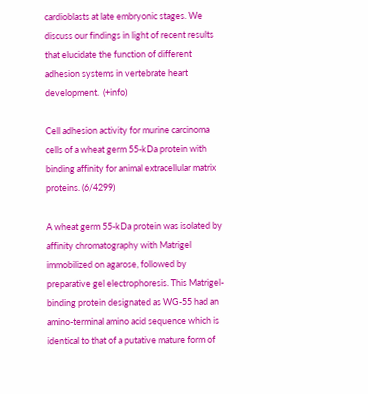cardioblasts at late embryonic stages. We discuss our findings in light of recent results that elucidate the function of different adhesion systems in vertebrate heart development.  (+info)

Cell adhesion activity for murine carcinoma cells of a wheat germ 55-kDa protein with binding affinity for animal extracellular matrix proteins. (6/4299)

A wheat germ 55-kDa protein was isolated by affinity chromatography with Matrigel immobilized on agarose, followed by preparative gel electrophoresis. This Matrigel-binding protein designated as WG-55 had an amino-terminal amino acid sequence which is identical to that of a putative mature form of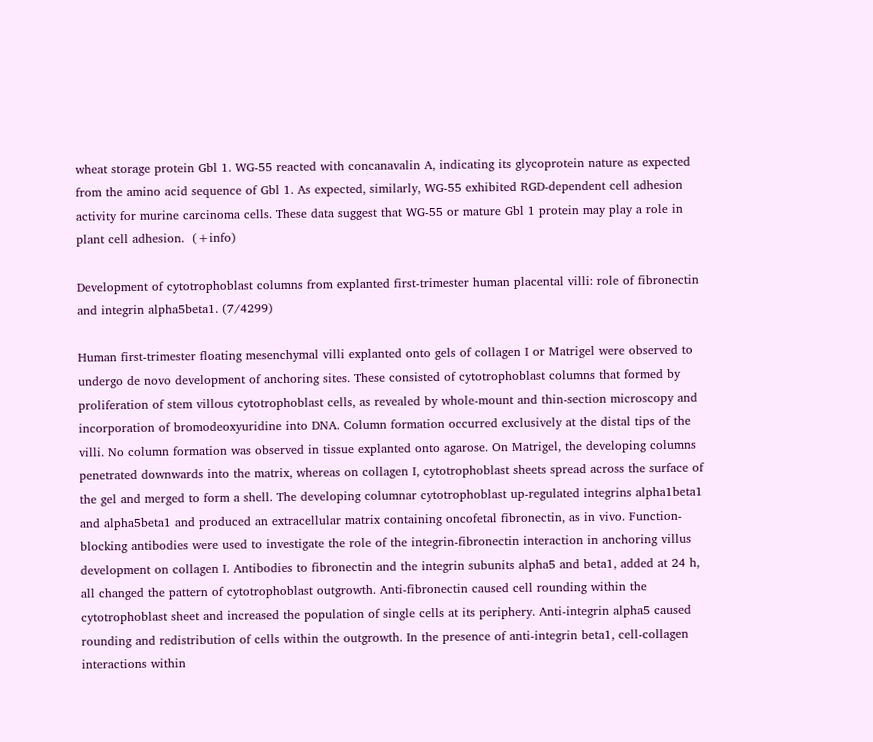wheat storage protein Gbl 1. WG-55 reacted with concanavalin A, indicating its glycoprotein nature as expected from the amino acid sequence of Gbl 1. As expected, similarly, WG-55 exhibited RGD-dependent cell adhesion activity for murine carcinoma cells. These data suggest that WG-55 or mature Gbl 1 protein may play a role in plant cell adhesion.  (+info)

Development of cytotrophoblast columns from explanted first-trimester human placental villi: role of fibronectin and integrin alpha5beta1. (7/4299)

Human first-trimester floating mesenchymal villi explanted onto gels of collagen I or Matrigel were observed to undergo de novo development of anchoring sites. These consisted of cytotrophoblast columns that formed by proliferation of stem villous cytotrophoblast cells, as revealed by whole-mount and thin-section microscopy and incorporation of bromodeoxyuridine into DNA. Column formation occurred exclusively at the distal tips of the villi. No column formation was observed in tissue explanted onto agarose. On Matrigel, the developing columns penetrated downwards into the matrix, whereas on collagen I, cytotrophoblast sheets spread across the surface of the gel and merged to form a shell. The developing columnar cytotrophoblast up-regulated integrins alpha1beta1 and alpha5beta1 and produced an extracellular matrix containing oncofetal fibronectin, as in vivo. Function-blocking antibodies were used to investigate the role of the integrin-fibronectin interaction in anchoring villus development on collagen I. Antibodies to fibronectin and the integrin subunits alpha5 and beta1, added at 24 h, all changed the pattern of cytotrophoblast outgrowth. Anti-fibronectin caused cell rounding within the cytotrophoblast sheet and increased the population of single cells at its periphery. Anti-integrin alpha5 caused rounding and redistribution of cells within the outgrowth. In the presence of anti-integrin beta1, cell-collagen interactions within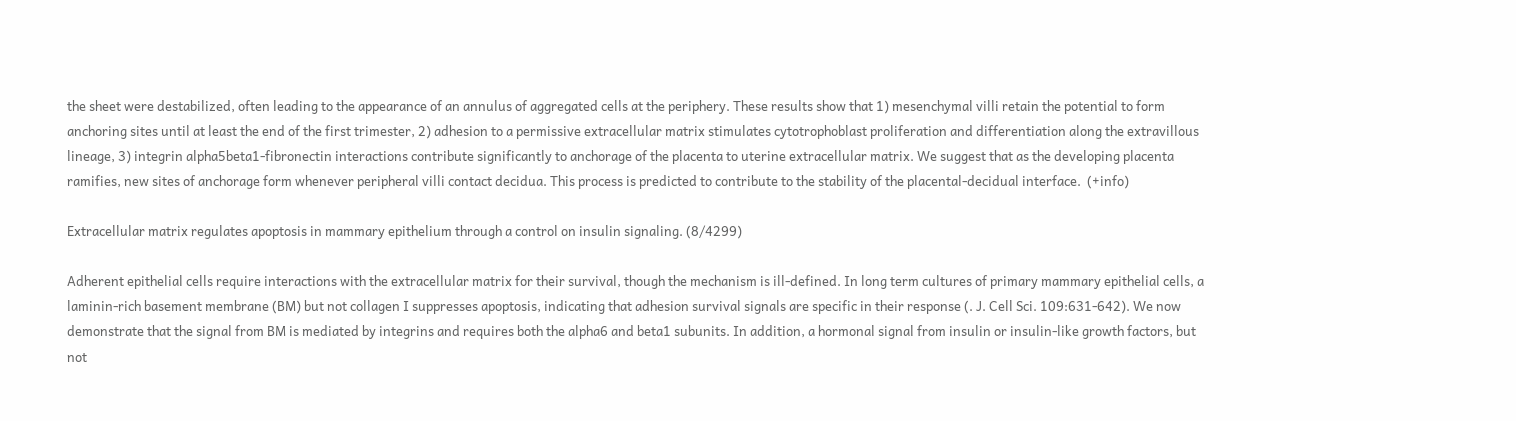the sheet were destabilized, often leading to the appearance of an annulus of aggregated cells at the periphery. These results show that 1) mesenchymal villi retain the potential to form anchoring sites until at least the end of the first trimester, 2) adhesion to a permissive extracellular matrix stimulates cytotrophoblast proliferation and differentiation along the extravillous lineage, 3) integrin alpha5beta1-fibronectin interactions contribute significantly to anchorage of the placenta to uterine extracellular matrix. We suggest that as the developing placenta ramifies, new sites of anchorage form whenever peripheral villi contact decidua. This process is predicted to contribute to the stability of the placental-decidual interface.  (+info)

Extracellular matrix regulates apoptosis in mammary epithelium through a control on insulin signaling. (8/4299)

Adherent epithelial cells require interactions with the extracellular matrix for their survival, though the mechanism is ill-defined. In long term cultures of primary mammary epithelial cells, a laminin-rich basement membrane (BM) but not collagen I suppresses apoptosis, indicating that adhesion survival signals are specific in their response (. J. Cell Sci. 109:631-642). We now demonstrate that the signal from BM is mediated by integrins and requires both the alpha6 and beta1 subunits. In addition, a hormonal signal from insulin or insulin-like growth factors, but not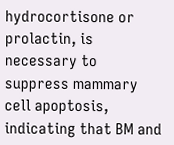hydrocortisone or prolactin, is necessary to suppress mammary cell apoptosis, indicating that BM and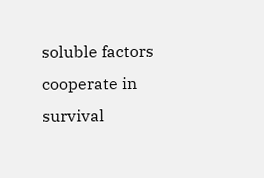soluble factors cooperate in survival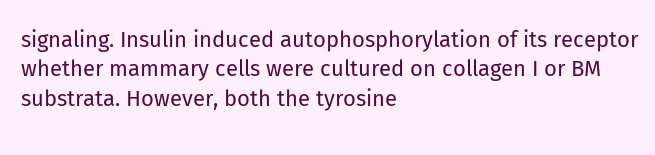signaling. Insulin induced autophosphorylation of its receptor whether mammary cells were cultured on collagen I or BM substrata. However, both the tyrosine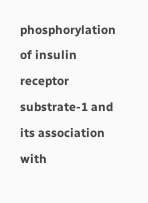phosphorylation of insulin receptor substrate-1 and its association with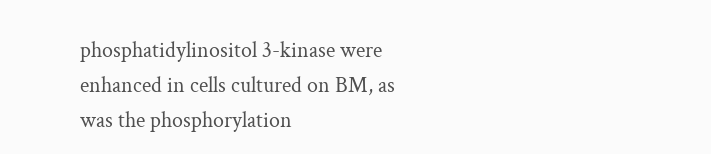phosphatidylinositol 3-kinase were enhanced in cells cultured on BM, as was the phosphorylation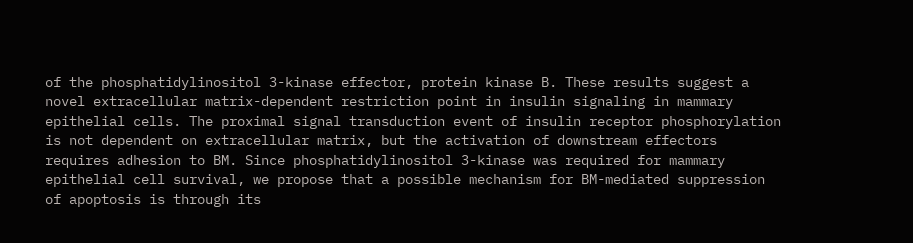of the phosphatidylinositol 3-kinase effector, protein kinase B. These results suggest a novel extracellular matrix-dependent restriction point in insulin signaling in mammary epithelial cells. The proximal signal transduction event of insulin receptor phosphorylation is not dependent on extracellular matrix, but the activation of downstream effectors requires adhesion to BM. Since phosphatidylinositol 3-kinase was required for mammary epithelial cell survival, we propose that a possible mechanism for BM-mediated suppression of apoptosis is through its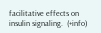facilitative effects on insulin signaling.  (+info)